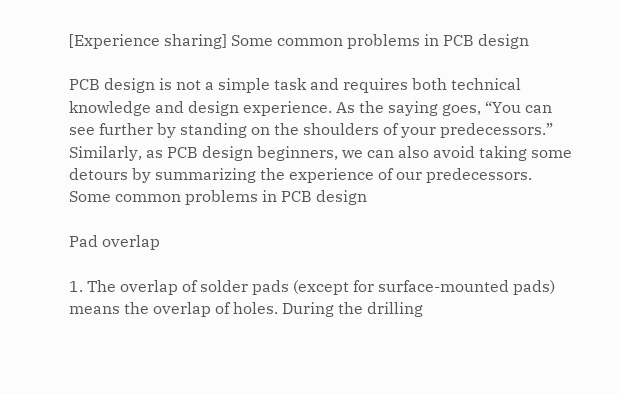[Experience sharing] Some common problems in PCB design

PCB design is not a simple task and requires both technical knowledge and design experience. As the saying goes, “You can see further by standing on the shoulders of your predecessors.” Similarly, as PCB design beginners, we can also avoid taking some detours by summarizing the experience of our predecessors.
Some common problems in PCB design

Pad overlap

1. The overlap of solder pads (except for surface-mounted pads) means the overlap of holes. During the drilling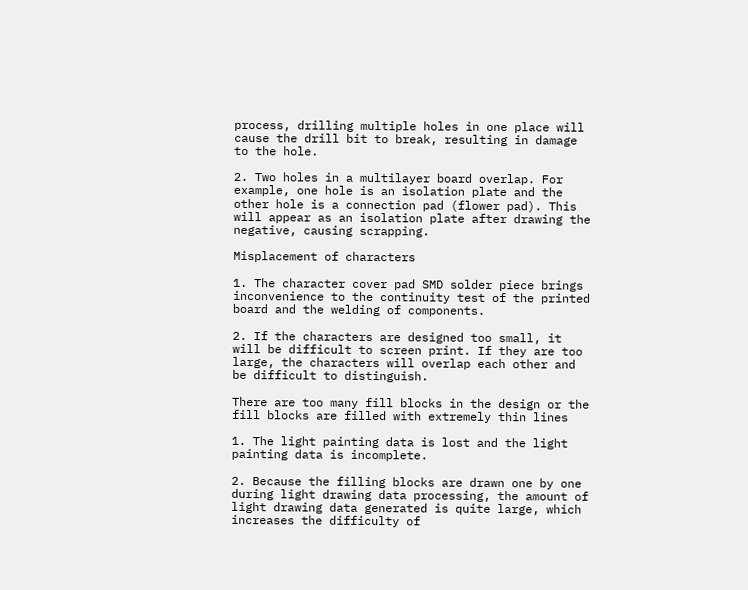process, drilling multiple holes in one place will cause the drill bit to break, resulting in damage to the hole.

2. Two holes in a multilayer board overlap. For example, one hole is an isolation plate and the other hole is a connection pad (flower pad). This will appear as an isolation plate after drawing the negative, causing scrapping.

Misplacement of characters

1. The character cover pad SMD solder piece brings inconvenience to the continuity test of the printed board and the welding of components.

2. If the characters are designed too small, it will be difficult to screen print. If they are too large, the characters will overlap each other and be difficult to distinguish.

There are too many fill blocks in the design or the fill blocks are filled with extremely thin lines

1. The light painting data is lost and the light painting data is incomplete.

2. Because the filling blocks are drawn one by one during light drawing data processing, the amount of light drawing data generated is quite large, which increases the difficulty of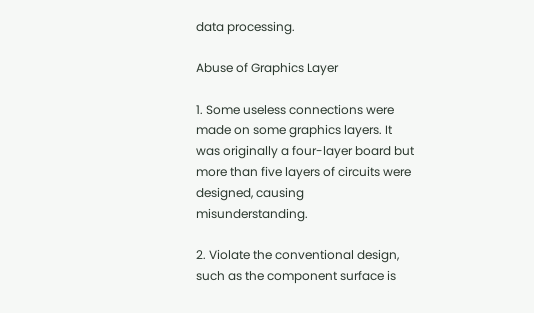data processing.

Abuse of Graphics Layer

1. Some useless connections were made on some graphics layers. It was originally a four-layer board but more than five layers of circuits were designed, causing misunderstanding.

2. Violate the conventional design, such as the component surface is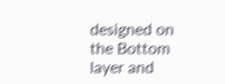designed on the Bottom layer and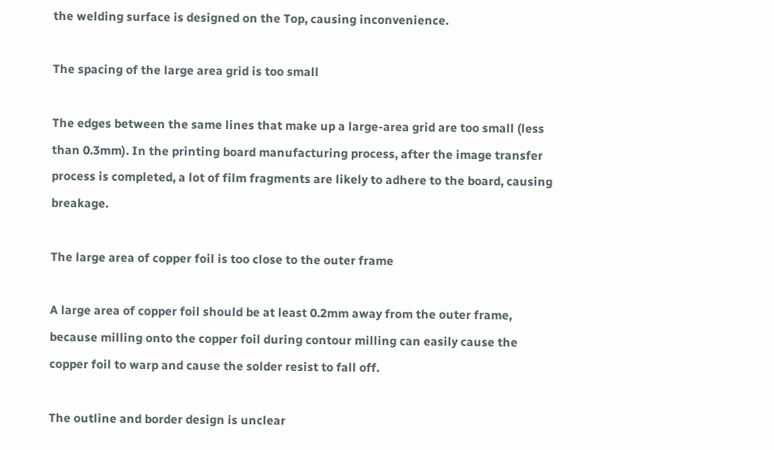the welding surface is designed on the Top, causing inconvenience.

The spacing of the large area grid is too small

The edges between the same lines that make up a large-area grid are too small (less than 0.3mm). In the printing board manufacturing process, after the image transfer process is completed, a lot of film fragments are likely to adhere to the board, causing breakage.

The large area of copper foil is too close to the outer frame

A large area of copper foil should be at least 0.2mm away from the outer frame, because milling onto the copper foil during contour milling can easily cause the copper foil to warp and cause the solder resist to fall off.

The outline and border design is unclear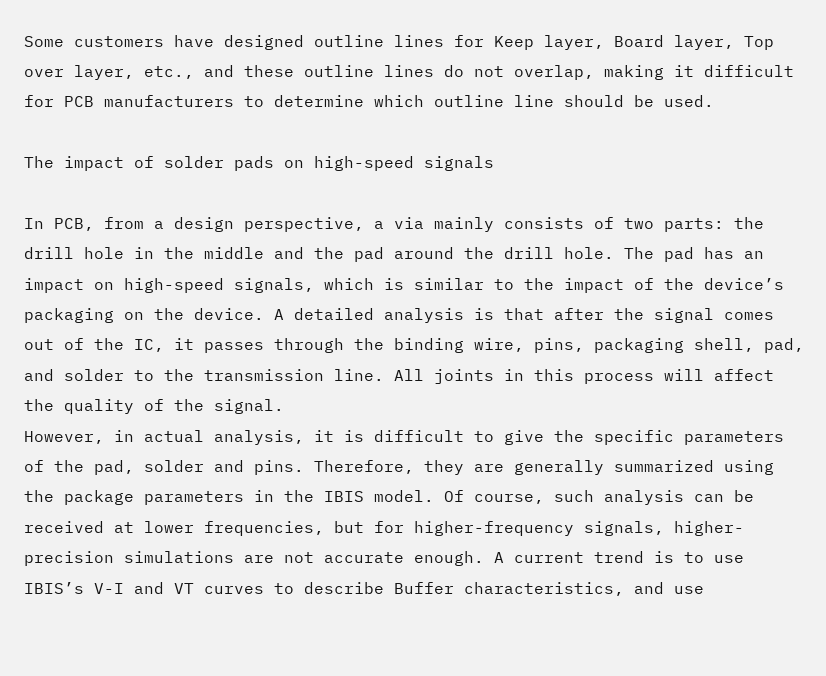Some customers have designed outline lines for Keep layer, Board layer, Top over layer, etc., and these outline lines do not overlap, making it difficult for PCB manufacturers to determine which outline line should be used.

The impact of solder pads on high-speed signals

In PCB, from a design perspective, a via mainly consists of two parts: the drill hole in the middle and the pad around the drill hole. The pad has an impact on high-speed signals, which is similar to the impact of the device’s packaging on the device. A detailed analysis is that after the signal comes out of the IC, it passes through the binding wire, pins, packaging shell, pad, and solder to the transmission line. All joints in this process will affect the quality of the signal.
However, in actual analysis, it is difficult to give the specific parameters of the pad, solder and pins. Therefore, they are generally summarized using the package parameters in the IBIS model. Of course, such analysis can be received at lower frequencies, but for higher-frequency signals, higher-precision simulations are not accurate enough. A current trend is to use IBIS’s V-I and VT curves to describe Buffer characteristics, and use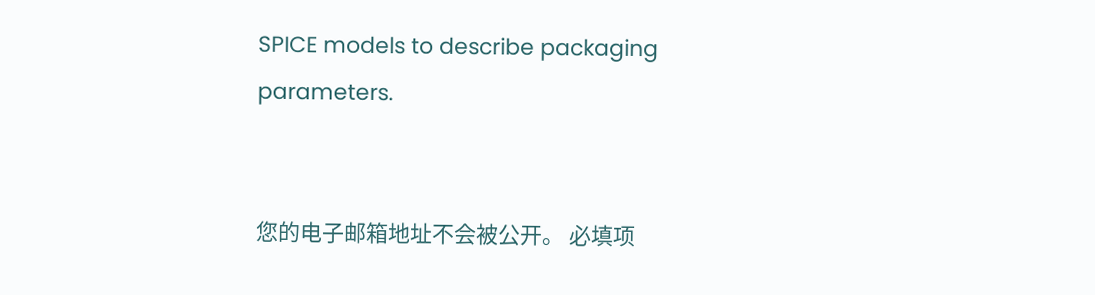SPICE models to describe packaging parameters.


您的电子邮箱地址不会被公开。 必填项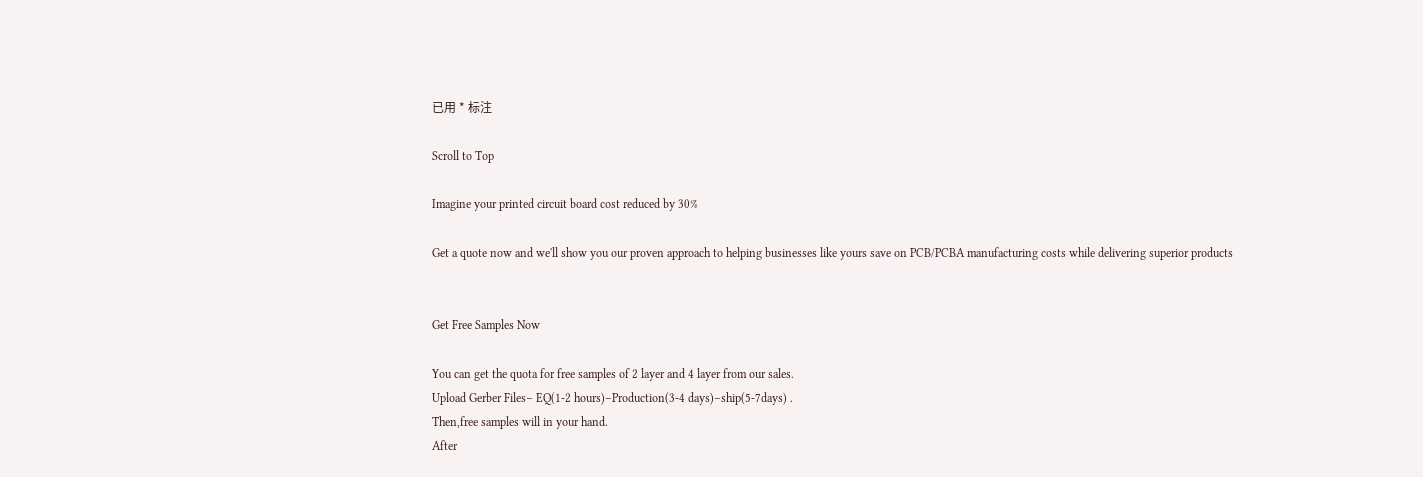已用 * 标注

Scroll to Top

Imagine your printed circuit board cost reduced by 30%

Get a quote now and we'll show you our proven approach to helping businesses like yours save on PCB/PCBA manufacturing costs while delivering superior products


Get Free Samples Now

You can get the quota for free samples of 2 layer and 4 layer from our sales.
Upload Gerber Files– EQ(1-2 hours)–Production(3-4 days)–ship(5-7days) .
Then,free samples will in your hand.
After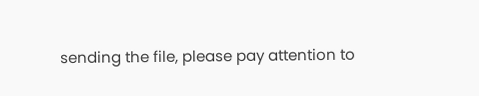sending the file, please pay attention to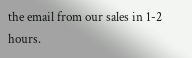the email from our sales in 1-2 hours.